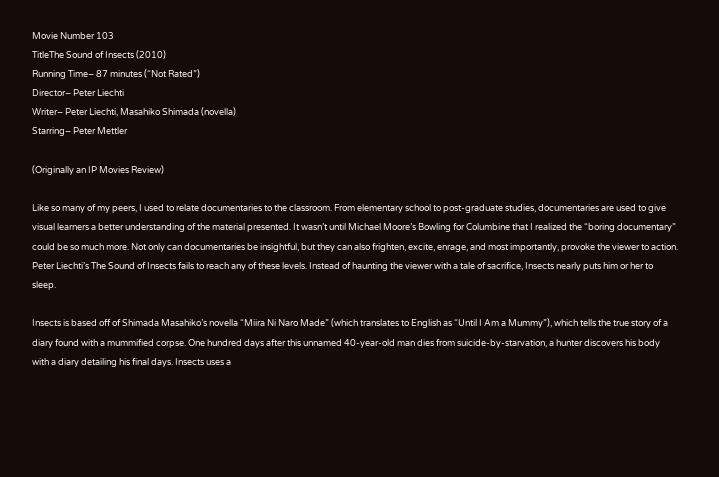Movie Number 103
TitleThe Sound of Insects (2010)
Running Time– 87 minutes (“Not Rated”)
Director– Peter Liechti
Writer– Peter Liechti, Masahiko Shimada (novella)
Starring– Peter Mettler

(Originally an IP Movies Review)

Like so many of my peers, I used to relate documentaries to the classroom. From elementary school to post-graduate studies, documentaries are used to give visual learners a better understanding of the material presented. It wasn’t until Michael Moore’s Bowling for Columbine that I realized the “boring documentary” could be so much more. Not only can documentaries be insightful, but they can also frighten, excite, enrage, and most importantly, provoke the viewer to action. Peter Liechti’s The Sound of Insects fails to reach any of these levels. Instead of haunting the viewer with a tale of sacrifice, Insects nearly puts him or her to sleep.

Insects is based off of Shimada Masahiko’s novella “Miira Ni Naro Made” (which translates to English as “Until I Am a Mummy”), which tells the true story of a diary found with a mummified corpse. One hundred days after this unnamed 40-year-old man dies from suicide-by-starvation, a hunter discovers his body with a diary detailing his final days. Insects uses a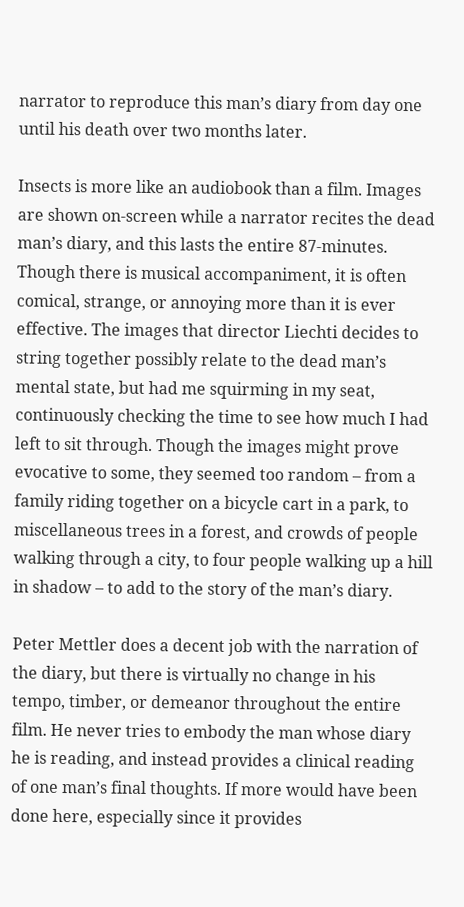narrator to reproduce this man’s diary from day one until his death over two months later.

Insects is more like an audiobook than a film. Images are shown on-screen while a narrator recites the dead man’s diary, and this lasts the entire 87-minutes. Though there is musical accompaniment, it is often comical, strange, or annoying more than it is ever effective. The images that director Liechti decides to string together possibly relate to the dead man’s mental state, but had me squirming in my seat, continuously checking the time to see how much I had left to sit through. Though the images might prove evocative to some, they seemed too random – from a family riding together on a bicycle cart in a park, to miscellaneous trees in a forest, and crowds of people walking through a city, to four people walking up a hill in shadow – to add to the story of the man’s diary.

Peter Mettler does a decent job with the narration of the diary, but there is virtually no change in his tempo, timber, or demeanor throughout the entire film. He never tries to embody the man whose diary he is reading, and instead provides a clinical reading of one man’s final thoughts. If more would have been done here, especially since it provides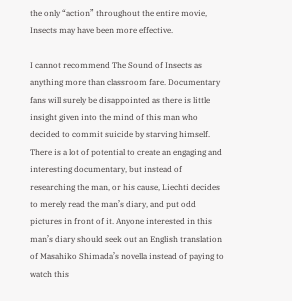the only “action” throughout the entire movie, Insects may have been more effective.

I cannot recommend The Sound of Insects as anything more than classroom fare. Documentary fans will surely be disappointed as there is little insight given into the mind of this man who decided to commit suicide by starving himself. There is a lot of potential to create an engaging and interesting documentary, but instead of researching the man, or his cause, Liechti decides to merely read the man’s diary, and put odd pictures in front of it. Anyone interested in this man’s diary should seek out an English translation of Masahiko Shimada’s novella instead of paying to watch this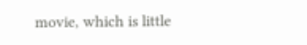movie, which is little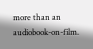more than an audiobook-on-film.